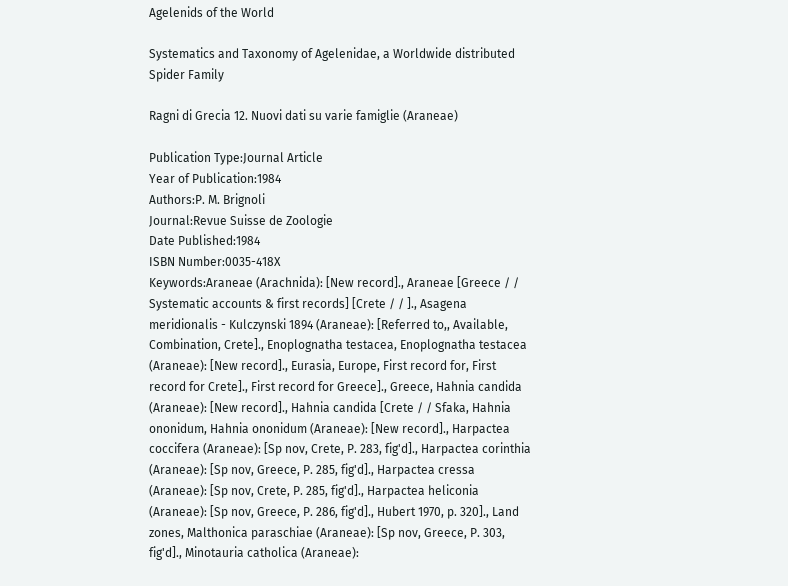Agelenids of the World

Systematics and Taxonomy of Agelenidae, a Worldwide distributed Spider Family

Ragni di Grecia 12. Nuovi dati su varie famiglie (Araneae)

Publication Type:Journal Article
Year of Publication:1984
Authors:P. M. Brignoli
Journal:Revue Suisse de Zoologie
Date Published:1984
ISBN Number:0035-418X
Keywords:Araneae (Arachnida): [New record]., Araneae [Greece / / Systematic accounts & first records] [Crete / / ]., Asagena meridionalis - Kulczynski 1894 (Araneae): [Referred to,, Available, Combination, Crete]., Enoplognatha testacea, Enoplognatha testacea (Araneae): [New record]., Eurasia, Europe, First record for, First record for Crete]., First record for Greece]., Greece, Hahnia candida (Araneae): [New record]., Hahnia candida [Crete / / Sfaka, Hahnia ononidum, Hahnia ononidum (Araneae): [New record]., Harpactea coccifera (Araneae): [Sp nov, Crete, P. 283, fig'd]., Harpactea corinthia (Araneae): [Sp nov, Greece, P. 285, fig'd]., Harpactea cressa (Araneae): [Sp nov, Crete, P. 285, fig'd]., Harpactea heliconia (Araneae): [Sp nov, Greece, P. 286, fig'd]., Hubert 1970, p. 320]., Land zones, Malthonica paraschiae (Araneae): [Sp nov, Greece, P. 303, fig'd]., Minotauria catholica (Araneae):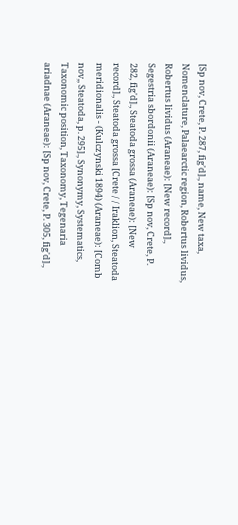[Sp nov, Crete, P. 287, fig'd]., name, New taxa, Nomenclature, Palaearctic region, Robertus lividus, Robertus lividus (Araneae): [New record]., Segestria sbordonii (Araneae): [Sp nov, Crete, P. 282, fig'd]., Steatoda grossa (Araneae): [New record]., Steatoda grossa [Crete / / Iraklion, Steatoda meridionalis - (Kulczynski 1894) (Araneae): [Comb nov,, Steatoda, p. 295]., Synonymy, Systematics, Taxonomic position, Taxonomy, Tegenaria ariadnae (Araneae): [Sp nov, Crete, P. 305, fig'd].,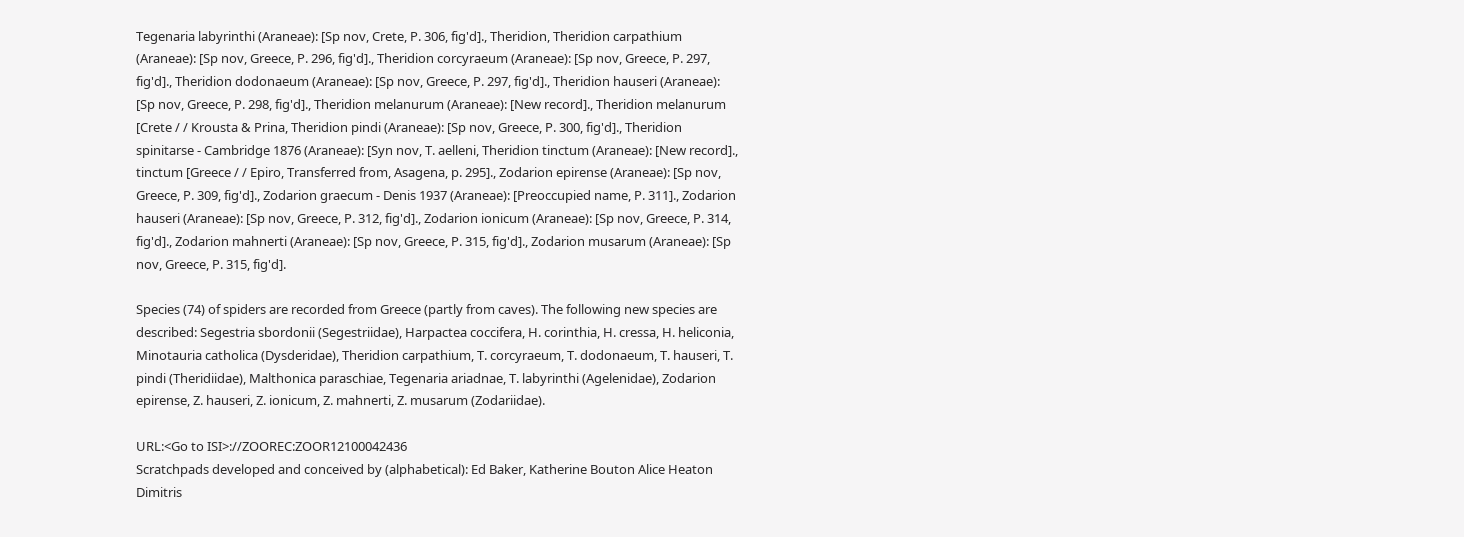Tegenaria labyrinthi (Araneae): [Sp nov, Crete, P. 306, fig'd]., Theridion, Theridion carpathium (Araneae): [Sp nov, Greece, P. 296, fig'd]., Theridion corcyraeum (Araneae): [Sp nov, Greece, P. 297, fig'd]., Theridion dodonaeum (Araneae): [Sp nov, Greece, P. 297, fig'd]., Theridion hauseri (Araneae): [Sp nov, Greece, P. 298, fig'd]., Theridion melanurum (Araneae): [New record]., Theridion melanurum [Crete / / Krousta & Prina, Theridion pindi (Araneae): [Sp nov, Greece, P. 300, fig'd]., Theridion spinitarse - Cambridge 1876 (Araneae): [Syn nov, T. aelleni, Theridion tinctum (Araneae): [New record]., tinctum [Greece / / Epiro, Transferred from, Asagena, p. 295]., Zodarion epirense (Araneae): [Sp nov, Greece, P. 309, fig'd]., Zodarion graecum - Denis 1937 (Araneae): [Preoccupied name, P. 311]., Zodarion hauseri (Araneae): [Sp nov, Greece, P. 312, fig'd]., Zodarion ionicum (Araneae): [Sp nov, Greece, P. 314, fig'd]., Zodarion mahnerti (Araneae): [Sp nov, Greece, P. 315, fig'd]., Zodarion musarum (Araneae): [Sp nov, Greece, P. 315, fig'd].

Species (74) of spiders are recorded from Greece (partly from caves). The following new species are described: Segestria sbordonii (Segestriidae), Harpactea coccifera, H. corinthia, H. cressa, H. heliconia, Minotauria catholica (Dysderidae), Theridion carpathium, T. corcyraeum, T. dodonaeum, T. hauseri, T. pindi (Theridiidae), Malthonica paraschiae, Tegenaria ariadnae, T. labyrinthi (Agelenidae), Zodarion epirense, Z. hauseri, Z. ionicum, Z. mahnerti, Z. musarum (Zodariidae).

URL:<Go to ISI>://ZOOREC:ZOOR12100042436
Scratchpads developed and conceived by (alphabetical): Ed Baker, Katherine Bouton Alice Heaton Dimitris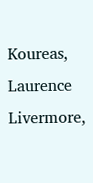Koureas, Laurence Livermore,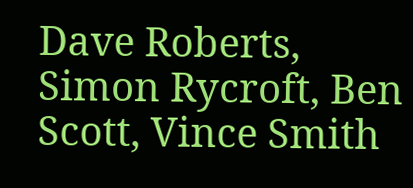Dave Roberts, Simon Rycroft, Ben Scott, Vince Smith